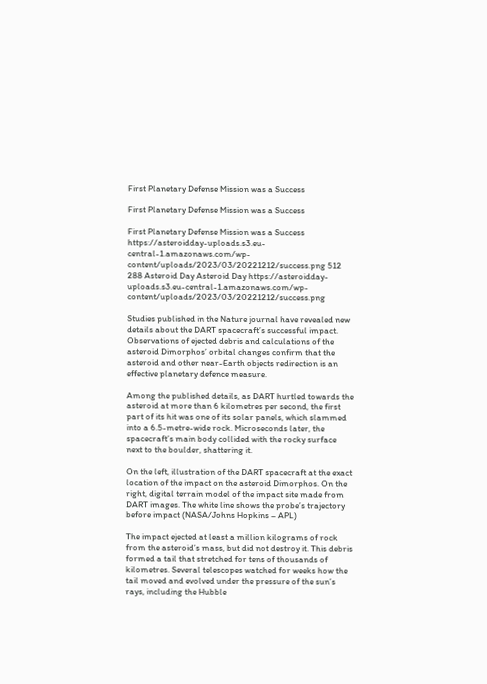First Planetary Defense Mission was a Success

First Planetary Defense Mission was a Success

First Planetary Defense Mission was a Success https://asteroidday-uploads.s3.eu-central-1.amazonaws.com/wp-content/uploads/2023/03/20221212/success.png 512 288 Asteroid Day Asteroid Day https://asteroidday-uploads.s3.eu-central-1.amazonaws.com/wp-content/uploads/2023/03/20221212/success.png

Studies published in the Nature journal have revealed new details about the DART spacecraft’s successful impact. Observations of ejected debris and calculations of the asteroid Dimorphos’ orbital changes confirm that the asteroid and other near-Earth objects redirection is an effective planetary defence measure.

Among the published details, as DART hurtled towards the asteroid at more than 6 kilometres per second, the first part of its hit was one of its solar panels, which slammed into a 6.5-metre-wide rock. Microseconds later, the spacecraft’s main body collided with the rocky surface next to the boulder, shattering it.

On the left, illustration of the DART spacecraft at the exact location of the impact on the asteroid Dimorphos. On the right, digital terrain model of the impact site made from DART images. The white line shows the probe’s trajectory before impact (NASA/Johns Hopkins – APL)

The impact ejected at least a million kilograms of rock from the asteroid’s mass, but did not destroy it. This debris formed a tail that stretched for tens of thousands of kilometres. Several telescopes watched for weeks how the tail moved and evolved under the pressure of the sun’s rays, including the Hubble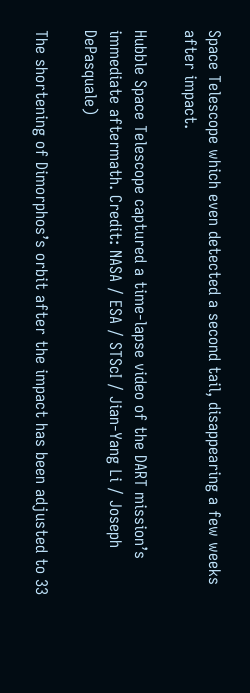Space Telescope which even detected a second tail, disappearing a few weeks after impact.

Hubble Space Telescope captured a time-lapse video of the DART mission’s immediate aftermath. Credit: NASA / ESA / STScI / Jian-Yang Li / Joseph DePasquale)

The shortening of Dimorphos’s orbit after the impact has been adjusted to 33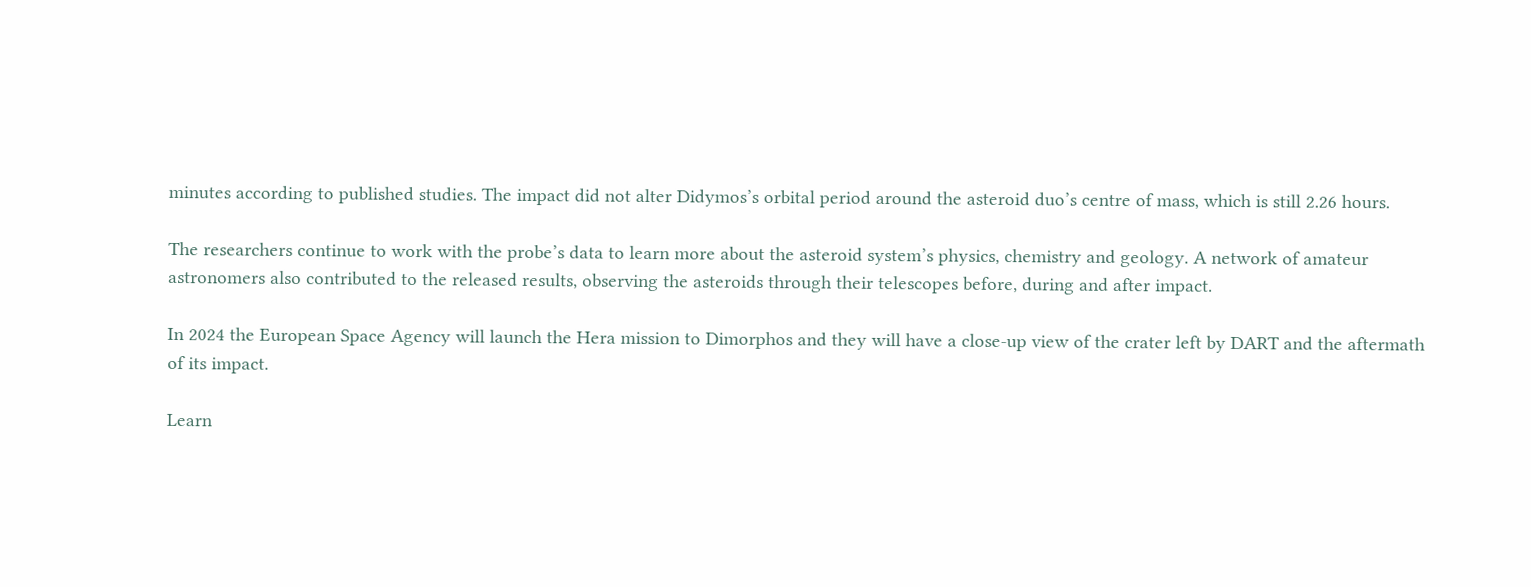minutes according to published studies. The impact did not alter Didymos’s orbital period around the asteroid duo’s centre of mass, which is still 2.26 hours.

The researchers continue to work with the probe’s data to learn more about the asteroid system’s physics, chemistry and geology. A network of amateur astronomers also contributed to the released results, observing the asteroids through their telescopes before, during and after impact.

In 2024 the European Space Agency will launch the Hera mission to Dimorphos and they will have a close-up view of the crater left by DART and the aftermath of its impact.

Learn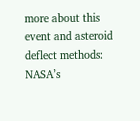more about this event and asteroid deflect methods:
NASA’s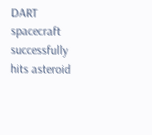DART spacecraft successfully hits asteroid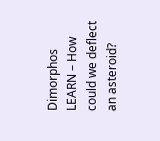Dimorphos
LEARN – How could we deflect an asteroid?